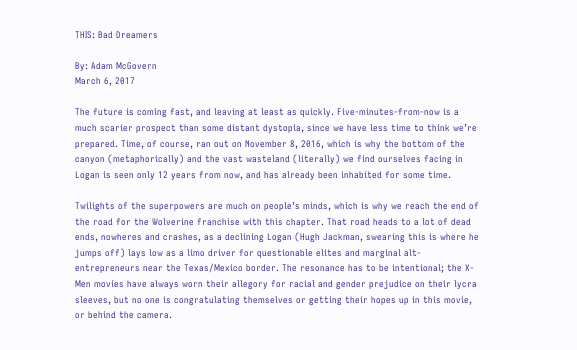THIS: Bad Dreamers

By: Adam McGovern
March 6, 2017

The future is coming fast, and leaving at least as quickly. Five-minutes-from-now is a much scarier prospect than some distant dystopia, since we have less time to think we’re prepared. Time, of course, ran out on November 8, 2016, which is why the bottom of the canyon (metaphorically) and the vast wasteland (literally) we find ourselves facing in Logan is seen only 12 years from now, and has already been inhabited for some time.

Twilights of the superpowers are much on people’s minds, which is why we reach the end of the road for the Wolverine franchise with this chapter. That road heads to a lot of dead ends, nowheres and crashes, as a declining Logan (Hugh Jackman, swearing this is where he jumps off) lays low as a limo driver for questionable elites and marginal alt-entrepreneurs near the Texas/Mexico border. The resonance has to be intentional; the X-Men movies have always worn their allegory for racial and gender prejudice on their lycra sleeves, but no one is congratulating themselves or getting their hopes up in this movie, or behind the camera.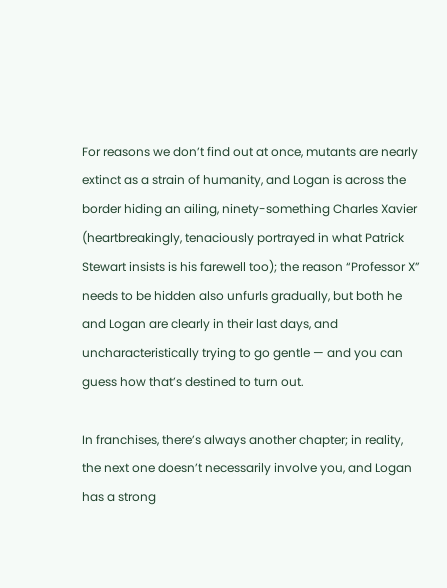For reasons we don’t find out at once, mutants are nearly extinct as a strain of humanity, and Logan is across the border hiding an ailing, ninety-something Charles Xavier (heartbreakingly, tenaciously portrayed in what Patrick Stewart insists is his farewell too); the reason “Professor X” needs to be hidden also unfurls gradually, but both he and Logan are clearly in their last days, and uncharacteristically trying to go gentle — and you can guess how that’s destined to turn out.

In franchises, there’s always another chapter; in reality, the next one doesn’t necessarily involve you, and Logan has a strong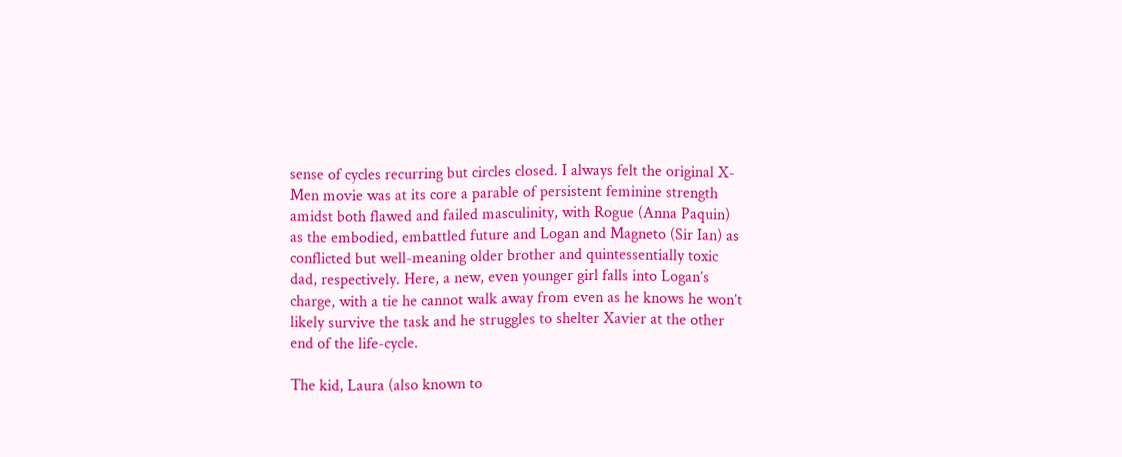sense of cycles recurring but circles closed. I always felt the original X-Men movie was at its core a parable of persistent feminine strength amidst both flawed and failed masculinity, with Rogue (Anna Paquin) as the embodied, embattled future and Logan and Magneto (Sir Ian) as conflicted but well-meaning older brother and quintessentially toxic dad, respectively. Here, a new, even younger girl falls into Logan’s charge, with a tie he cannot walk away from even as he knows he won’t likely survive the task and he struggles to shelter Xavier at the other end of the life-cycle.

The kid, Laura (also known to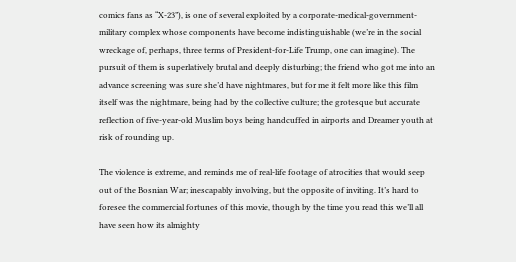comics fans as “X-23”), is one of several exploited by a corporate-medical-government-military complex whose components have become indistinguishable (we’re in the social wreckage of, perhaps, three terms of President-for-Life Trump, one can imagine). The pursuit of them is superlatively brutal and deeply disturbing; the friend who got me into an advance screening was sure she’d have nightmares, but for me it felt more like this film itself was the nightmare, being had by the collective culture; the grotesque but accurate reflection of five-year-old Muslim boys being handcuffed in airports and Dreamer youth at risk of rounding up.

The violence is extreme, and reminds me of real-life footage of atrocities that would seep out of the Bosnian War; inescapably involving, but the opposite of inviting. It’s hard to foresee the commercial fortunes of this movie, though by the time you read this we’ll all have seen how its almighty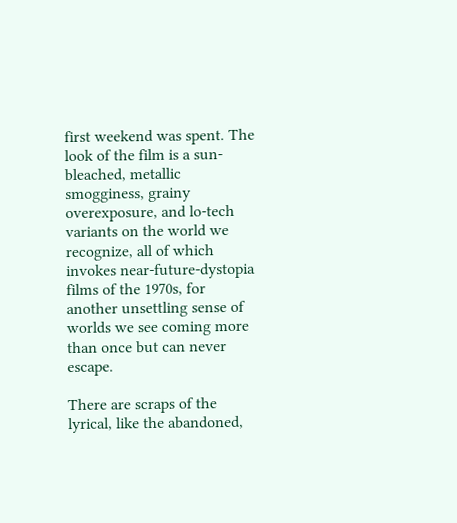first weekend was spent. The look of the film is a sun-bleached, metallic smogginess, grainy overexposure, and lo-tech variants on the world we recognize, all of which invokes near-future-dystopia films of the 1970s, for another unsettling sense of worlds we see coming more than once but can never escape.

There are scraps of the lyrical, like the abandoned,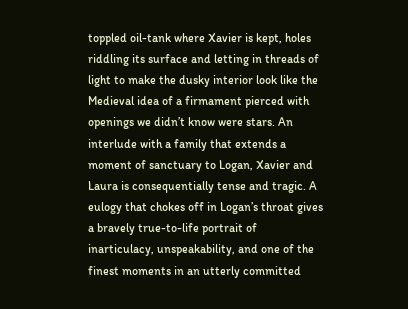toppled oil-tank where Xavier is kept, holes riddling its surface and letting in threads of light to make the dusky interior look like the Medieval idea of a firmament pierced with openings we didn’t know were stars. An interlude with a family that extends a moment of sanctuary to Logan, Xavier and Laura is consequentially tense and tragic. A eulogy that chokes off in Logan’s throat gives a bravely true-to-life portrait of inarticulacy, unspeakability, and one of the finest moments in an utterly committed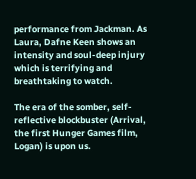performance from Jackman. As Laura, Dafne Keen shows an intensity and soul-deep injury which is terrifying and breathtaking to watch.

The era of the somber, self-reflective blockbuster (Arrival, the first Hunger Games film, Logan) is upon us.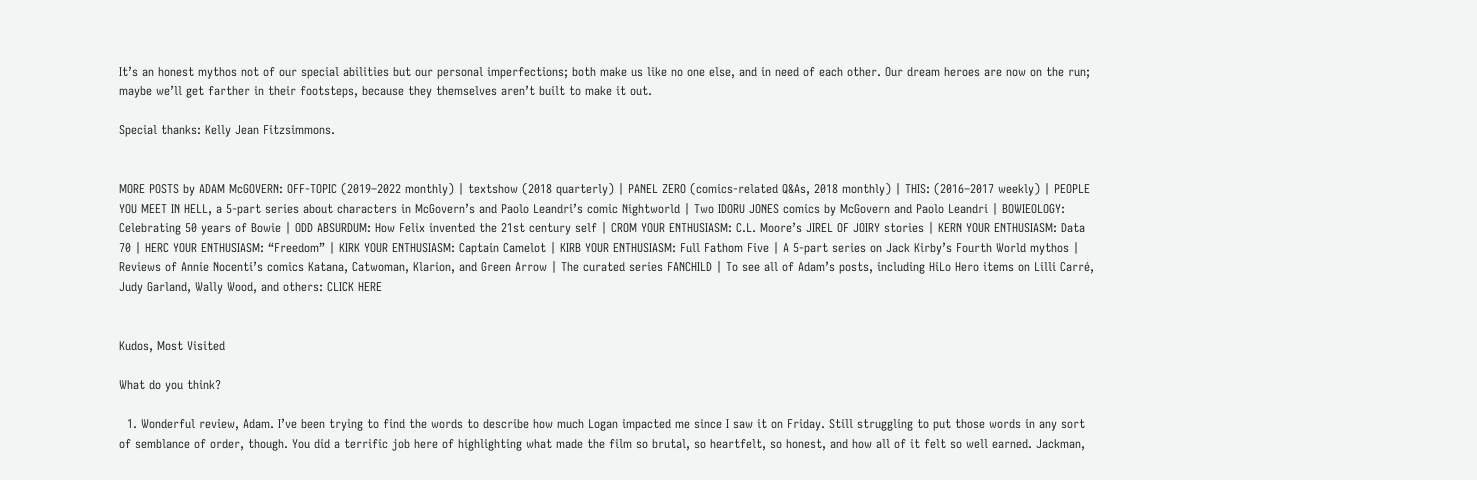It’s an honest mythos not of our special abilities but our personal imperfections; both make us like no one else, and in need of each other. Our dream heroes are now on the run; maybe we’ll get farther in their footsteps, because they themselves aren’t built to make it out.

Special thanks: Kelly Jean Fitzsimmons.


MORE POSTS by ADAM McGOVERN: OFF-TOPIC (2019–2022 monthly) | textshow (2018 quarterly) | PANEL ZERO (comics-related Q&As, 2018 monthly) | THIS: (2016–2017 weekly) | PEOPLE YOU MEET IN HELL, a 5-part series about characters in McGovern’s and Paolo Leandri’s comic Nightworld | Two IDORU JONES comics by McGovern and Paolo Leandri | BOWIEOLOGY: Celebrating 50 years of Bowie | ODD ABSURDUM: How Felix invented the 21st century self | CROM YOUR ENTHUSIASM: C.L. Moore’s JIREL OF JOIRY stories | KERN YOUR ENTHUSIASM: Data 70 | HERC YOUR ENTHUSIASM: “Freedom” | KIRK YOUR ENTHUSIASM: Captain Camelot | KIRB YOUR ENTHUSIASM: Full Fathom Five | A 5-part series on Jack Kirby’s Fourth World mythos | Reviews of Annie Nocenti’s comics Katana, Catwoman, Klarion, and Green Arrow | The curated series FANCHILD | To see all of Adam’s posts, including HiLo Hero items on Lilli Carré, Judy Garland, Wally Wood, and others: CLICK HERE


Kudos, Most Visited

What do you think?

  1. Wonderful review, Adam. I’ve been trying to find the words to describe how much Logan impacted me since I saw it on Friday. Still struggling to put those words in any sort of semblance of order, though. You did a terrific job here of highlighting what made the film so brutal, so heartfelt, so honest, and how all of it felt so well earned. Jackman,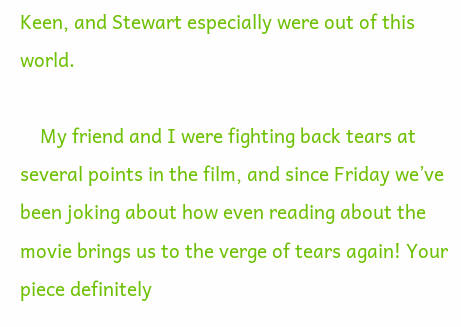Keen, and Stewart especially were out of this world.

    My friend and I were fighting back tears at several points in the film, and since Friday we’ve been joking about how even reading about the movie brings us to the verge of tears again! Your piece definitely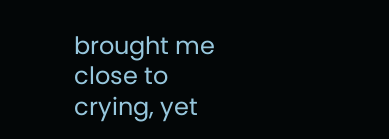brought me close to crying, yet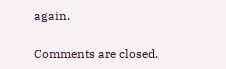again.

Comments are closed.